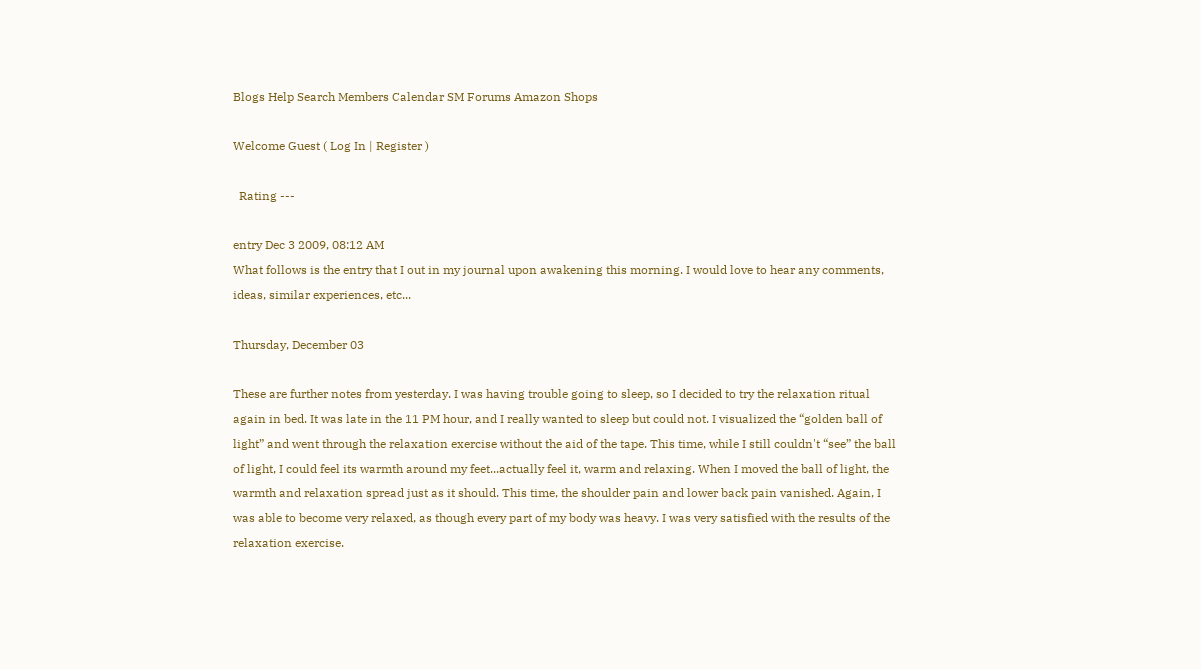Blogs Help Search Members Calendar SM Forums Amazon Shops

Welcome Guest ( Log In | Register )

  Rating ---

entry Dec 3 2009, 08:12 AM
What follows is the entry that I out in my journal upon awakening this morning. I would love to hear any comments, ideas, similar experiences, etc...

Thursday, December 03

These are further notes from yesterday. I was having trouble going to sleep, so I decided to try the relaxation ritual again in bed. It was late in the 11 PM hour, and I really wanted to sleep but could not. I visualized the “golden ball of light” and went through the relaxation exercise without the aid of the tape. This time, while I still couldn't “see” the ball of light, I could feel its warmth around my feet...actually feel it, warm and relaxing. When I moved the ball of light, the warmth and relaxation spread just as it should. This time, the shoulder pain and lower back pain vanished. Again, I was able to become very relaxed, as though every part of my body was heavy. I was very satisfied with the results of the relaxation exercise.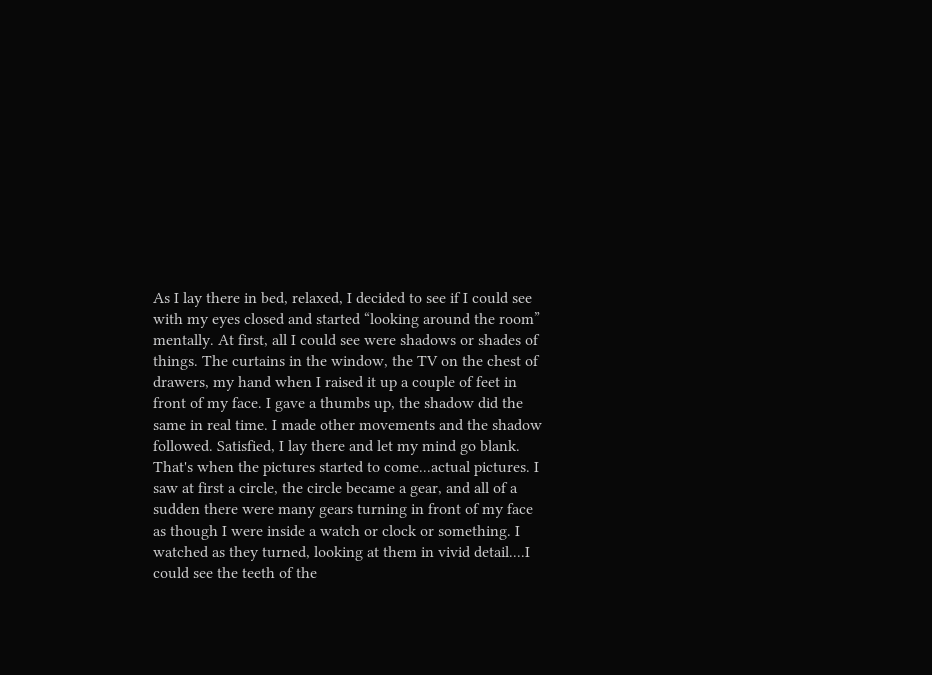As I lay there in bed, relaxed, I decided to see if I could see with my eyes closed and started “looking around the room” mentally. At first, all I could see were shadows or shades of things. The curtains in the window, the TV on the chest of drawers, my hand when I raised it up a couple of feet in front of my face. I gave a thumbs up, the shadow did the same in real time. I made other movements and the shadow followed. Satisfied, I lay there and let my mind go blank. That's when the pictures started to come...actual pictures. I saw at first a circle, the circle became a gear, and all of a sudden there were many gears turning in front of my face as though I were inside a watch or clock or something. I watched as they turned, looking at them in vivid detail....I could see the teeth of the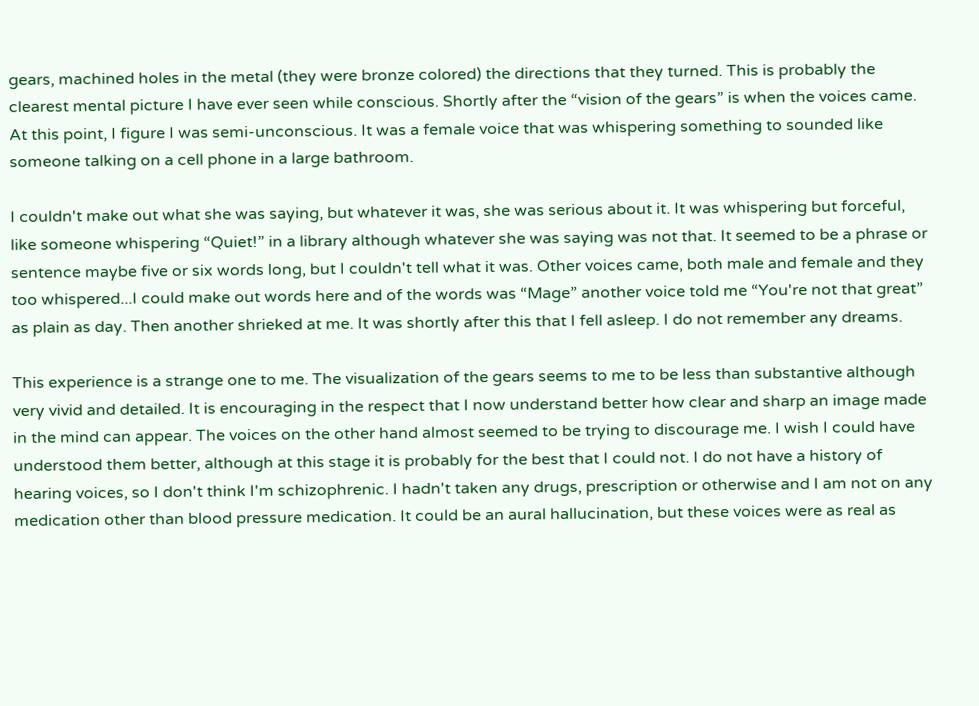gears, machined holes in the metal (they were bronze colored) the directions that they turned. This is probably the clearest mental picture I have ever seen while conscious. Shortly after the “vision of the gears” is when the voices came. At this point, I figure I was semi-unconscious. It was a female voice that was whispering something to sounded like someone talking on a cell phone in a large bathroom.

I couldn't make out what she was saying, but whatever it was, she was serious about it. It was whispering but forceful, like someone whispering “Quiet!” in a library although whatever she was saying was not that. It seemed to be a phrase or sentence maybe five or six words long, but I couldn't tell what it was. Other voices came, both male and female and they too whispered...I could make out words here and of the words was “Mage” another voice told me “You're not that great” as plain as day. Then another shrieked at me. It was shortly after this that I fell asleep. I do not remember any dreams.

This experience is a strange one to me. The visualization of the gears seems to me to be less than substantive although very vivid and detailed. It is encouraging in the respect that I now understand better how clear and sharp an image made in the mind can appear. The voices on the other hand almost seemed to be trying to discourage me. I wish I could have understood them better, although at this stage it is probably for the best that I could not. I do not have a history of hearing voices, so I don't think I'm schizophrenic. I hadn't taken any drugs, prescription or otherwise and I am not on any medication other than blood pressure medication. It could be an aural hallucination, but these voices were as real as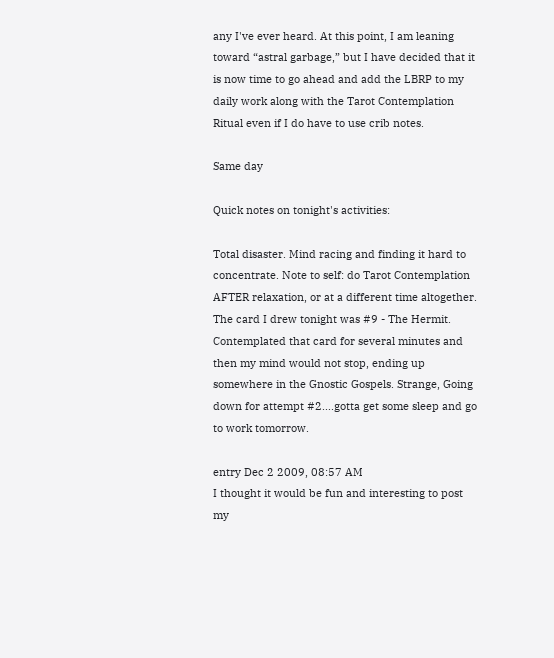any I've ever heard. At this point, I am leaning toward “astral garbage,” but I have decided that it is now time to go ahead and add the LBRP to my daily work along with the Tarot Contemplation Ritual even if I do have to use crib notes.

Same day

Quick notes on tonight's activities:

Total disaster. Mind racing and finding it hard to concentrate. Note to self: do Tarot Contemplation AFTER relaxation, or at a different time altogether. The card I drew tonight was #9 - The Hermit. Contemplated that card for several minutes and then my mind would not stop, ending up somewhere in the Gnostic Gospels. Strange, Going down for attempt #2....gotta get some sleep and go to work tomorrow.

entry Dec 2 2009, 08:57 AM
I thought it would be fun and interesting to post my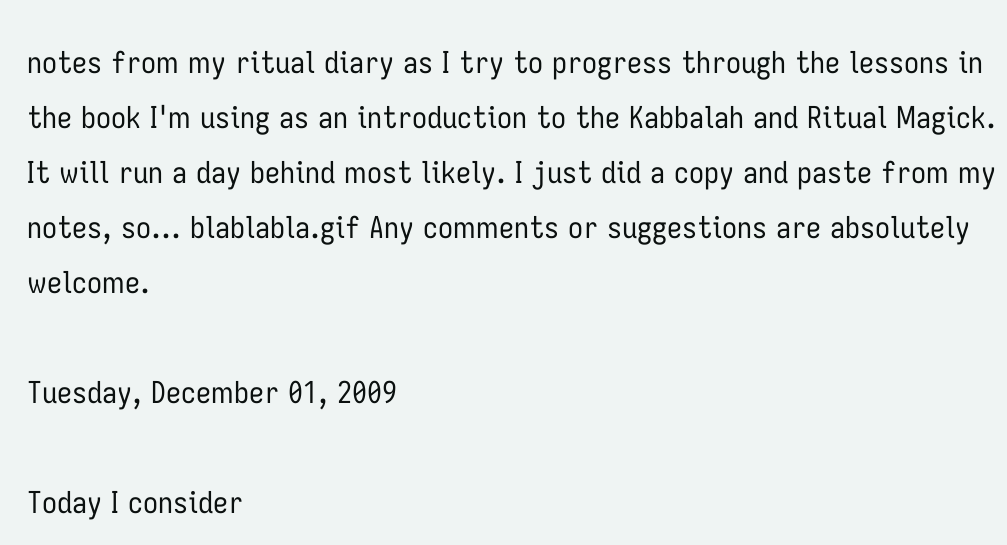notes from my ritual diary as I try to progress through the lessons in the book I'm using as an introduction to the Kabbalah and Ritual Magick. It will run a day behind most likely. I just did a copy and paste from my notes, so... blablabla.gif Any comments or suggestions are absolutely welcome.

Tuesday, December 01, 2009

Today I consider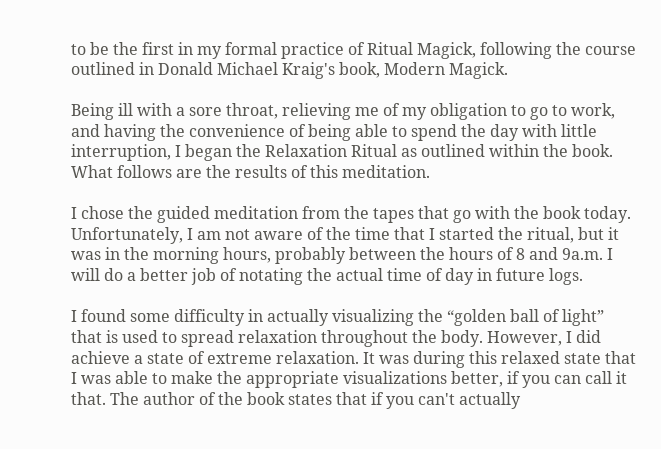to be the first in my formal practice of Ritual Magick, following the course outlined in Donald Michael Kraig's book, Modern Magick.

Being ill with a sore throat, relieving me of my obligation to go to work, and having the convenience of being able to spend the day with little interruption, I began the Relaxation Ritual as outlined within the book. What follows are the results of this meditation.

I chose the guided meditation from the tapes that go with the book today. Unfortunately, I am not aware of the time that I started the ritual, but it was in the morning hours, probably between the hours of 8 and 9a.m. I will do a better job of notating the actual time of day in future logs.

I found some difficulty in actually visualizing the “golden ball of light” that is used to spread relaxation throughout the body. However, I did achieve a state of extreme relaxation. It was during this relaxed state that I was able to make the appropriate visualizations better, if you can call it that. The author of the book states that if you can't actually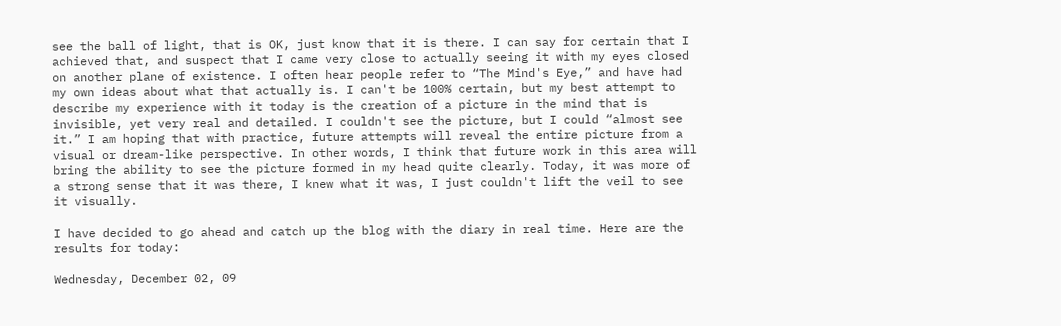see the ball of light, that is OK, just know that it is there. I can say for certain that I achieved that, and suspect that I came very close to actually seeing it with my eyes closed on another plane of existence. I often hear people refer to “The Mind's Eye,” and have had my own ideas about what that actually is. I can't be 100% certain, but my best attempt to describe my experience with it today is the creation of a picture in the mind that is invisible, yet very real and detailed. I couldn't see the picture, but I could “almost see it.” I am hoping that with practice, future attempts will reveal the entire picture from a visual or dream-like perspective. In other words, I think that future work in this area will bring the ability to see the picture formed in my head quite clearly. Today, it was more of a strong sense that it was there, I knew what it was, I just couldn't lift the veil to see it visually.

I have decided to go ahead and catch up the blog with the diary in real time. Here are the results for today:

Wednesday, December 02, 09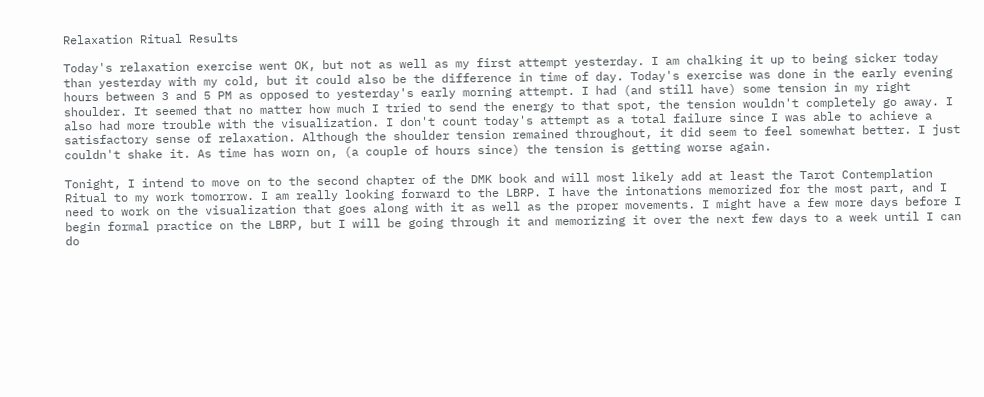Relaxation Ritual Results

Today's relaxation exercise went OK, but not as well as my first attempt yesterday. I am chalking it up to being sicker today than yesterday with my cold, but it could also be the difference in time of day. Today's exercise was done in the early evening hours between 3 and 5 PM as opposed to yesterday's early morning attempt. I had (and still have) some tension in my right shoulder. It seemed that no matter how much I tried to send the energy to that spot, the tension wouldn't completely go away. I also had more trouble with the visualization. I don't count today's attempt as a total failure since I was able to achieve a satisfactory sense of relaxation. Although the shoulder tension remained throughout, it did seem to feel somewhat better. I just couldn't shake it. As time has worn on, (a couple of hours since) the tension is getting worse again.

Tonight, I intend to move on to the second chapter of the DMK book and will most likely add at least the Tarot Contemplation Ritual to my work tomorrow. I am really looking forward to the LBRP. I have the intonations memorized for the most part, and I need to work on the visualization that goes along with it as well as the proper movements. I might have a few more days before I begin formal practice on the LBRP, but I will be going through it and memorizing it over the next few days to a week until I can do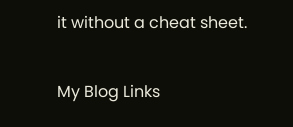it without a cheat sheet.


My Blog Links